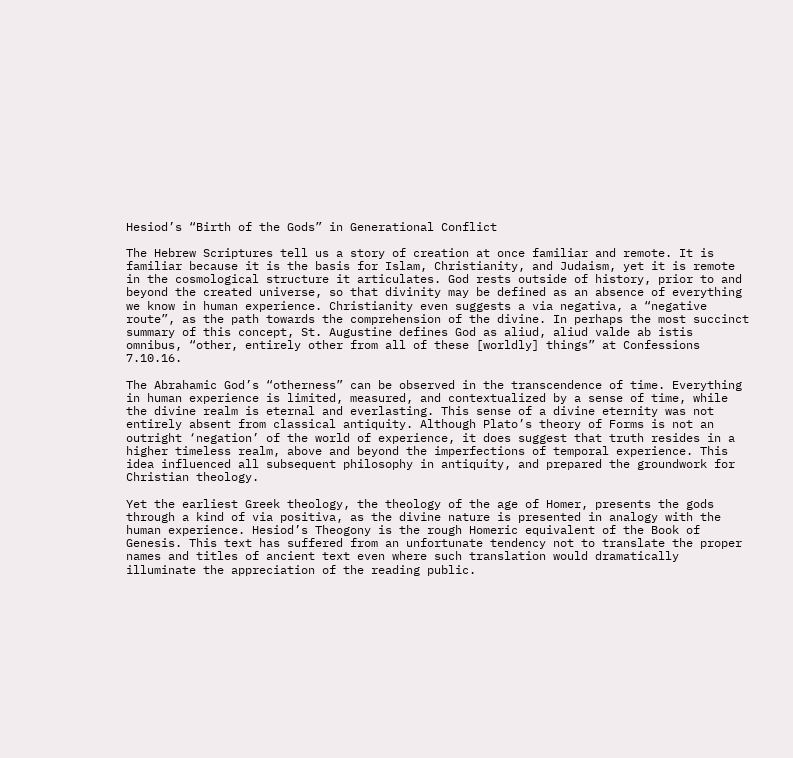Hesiod’s “Birth of the Gods” in Generational Conflict

The Hebrew Scriptures tell us a story of creation at once familiar and remote. It is familiar because it is the basis for Islam, Christianity, and Judaism, yet it is remote in the cosmological structure it articulates. God rests outside of history, prior to and beyond the created universe, so that divinity may be defined as an absence of everything we know in human experience. Christianity even suggests a via negativa, a “negative route”, as the path towards the comprehension of the divine. In perhaps the most succinct summary of this concept, St. Augustine defines God as aliud, aliud valde ab istis omnibus, “other, entirely other from all of these [worldly] things” at Confessions 7.10.16.

The Abrahamic God’s “otherness” can be observed in the transcendence of time. Everything in human experience is limited, measured, and contextualized by a sense of time, while the divine realm is eternal and everlasting. This sense of a divine eternity was not entirely absent from classical antiquity. Although Plato’s theory of Forms is not an outright ‘negation’ of the world of experience, it does suggest that truth resides in a higher timeless realm, above and beyond the imperfections of temporal experience. This idea influenced all subsequent philosophy in antiquity, and prepared the groundwork for Christian theology.

Yet the earliest Greek theology, the theology of the age of Homer, presents the gods through a kind of via positiva, as the divine nature is presented in analogy with the human experience. Hesiod’s Theogony is the rough Homeric equivalent of the Book of Genesis. This text has suffered from an unfortunate tendency not to translate the proper names and titles of ancient text even where such translation would dramatically illuminate the appreciation of the reading public.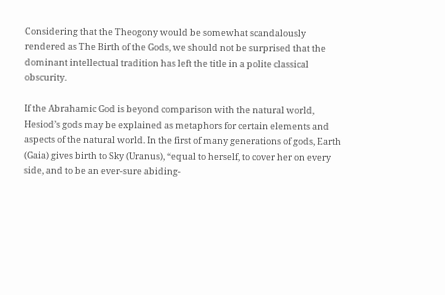Considering that the Theogony would be somewhat scandalously rendered as The Birth of the Gods, we should not be surprised that the dominant intellectual tradition has left the title in a polite classical obscurity.

If the Abrahamic God is beyond comparison with the natural world, Hesiod’s gods may be explained as metaphors for certain elements and aspects of the natural world. In the first of many generations of gods, Earth (Gaia) gives birth to Sky (Uranus), “equal to herself, to cover her on every side, and to be an ever-sure abiding-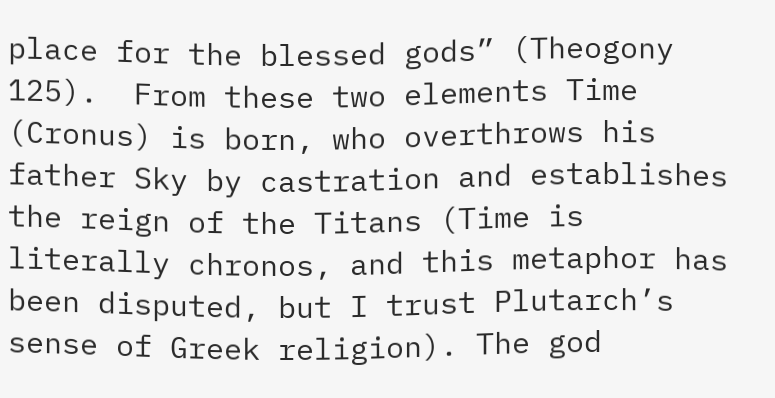place for the blessed gods” (Theogony 125).  From these two elements Time (Cronus) is born, who overthrows his father Sky by castration and establishes the reign of the Titans (Time is literally chronos, and this metaphor has been disputed, but I trust Plutarch’s sense of Greek religion). The god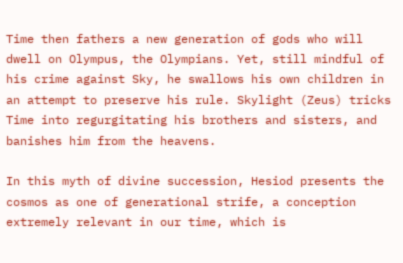Time then fathers a new generation of gods who will dwell on Olympus, the Olympians. Yet, still mindful of his crime against Sky, he swallows his own children in an attempt to preserve his rule. Skylight (Zeus) tricks Time into regurgitating his brothers and sisters, and banishes him from the heavens.

In this myth of divine succession, Hesiod presents the cosmos as one of generational strife, a conception extremely relevant in our time, which is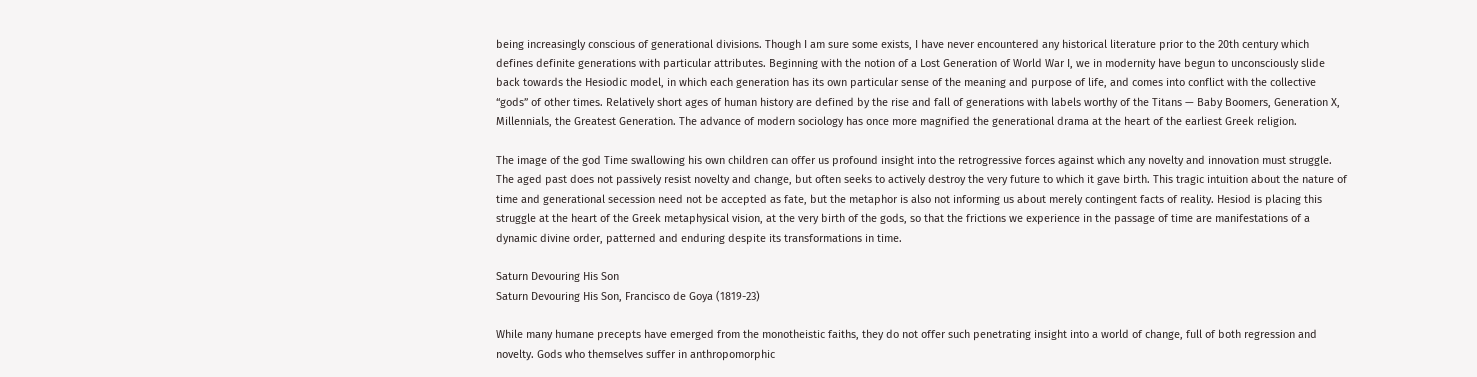being increasingly conscious of generational divisions. Though I am sure some exists, I have never encountered any historical literature prior to the 20th century which defines definite generations with particular attributes. Beginning with the notion of a Lost Generation of World War I, we in modernity have begun to unconsciously slide back towards the Hesiodic model, in which each generation has its own particular sense of the meaning and purpose of life, and comes into conflict with the collective “gods” of other times. Relatively short ages of human history are defined by the rise and fall of generations with labels worthy of the Titans — Baby Boomers, Generation X, Millennials, the Greatest Generation. The advance of modern sociology has once more magnified the generational drama at the heart of the earliest Greek religion.

The image of the god Time swallowing his own children can offer us profound insight into the retrogressive forces against which any novelty and innovation must struggle. The aged past does not passively resist novelty and change, but often seeks to actively destroy the very future to which it gave birth. This tragic intuition about the nature of time and generational secession need not be accepted as fate, but the metaphor is also not informing us about merely contingent facts of reality. Hesiod is placing this struggle at the heart of the Greek metaphysical vision, at the very birth of the gods, so that the frictions we experience in the passage of time are manifestations of a dynamic divine order, patterned and enduring despite its transformations in time.

Saturn Devouring His Son
Saturn Devouring His Son, Francisco de Goya (1819-23)

While many humane precepts have emerged from the monotheistic faiths, they do not offer such penetrating insight into a world of change, full of both regression and novelty. Gods who themselves suffer in anthropomorphic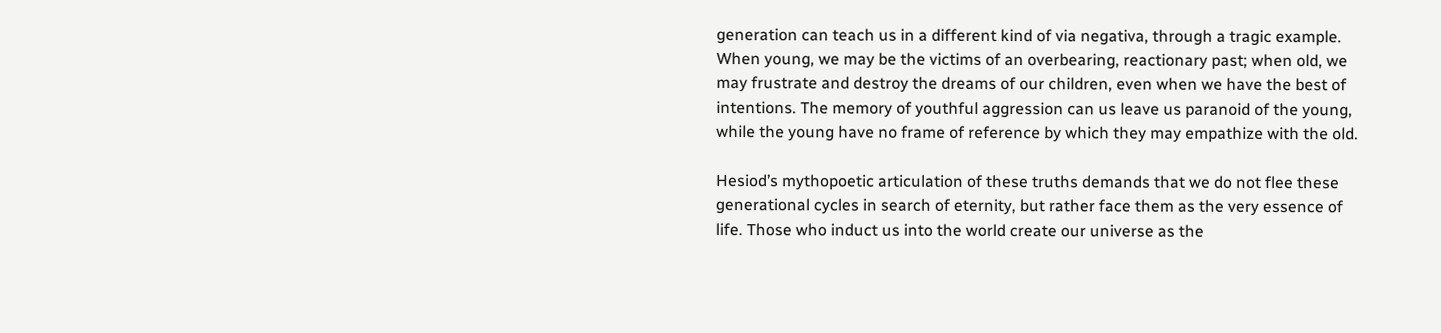generation can teach us in a different kind of via negativa, through a tragic example. When young, we may be the victims of an overbearing, reactionary past; when old, we may frustrate and destroy the dreams of our children, even when we have the best of intentions. The memory of youthful aggression can us leave us paranoid of the young, while the young have no frame of reference by which they may empathize with the old.

Hesiod’s mythopoetic articulation of these truths demands that we do not flee these generational cycles in search of eternity, but rather face them as the very essence of life. Those who induct us into the world create our universe as the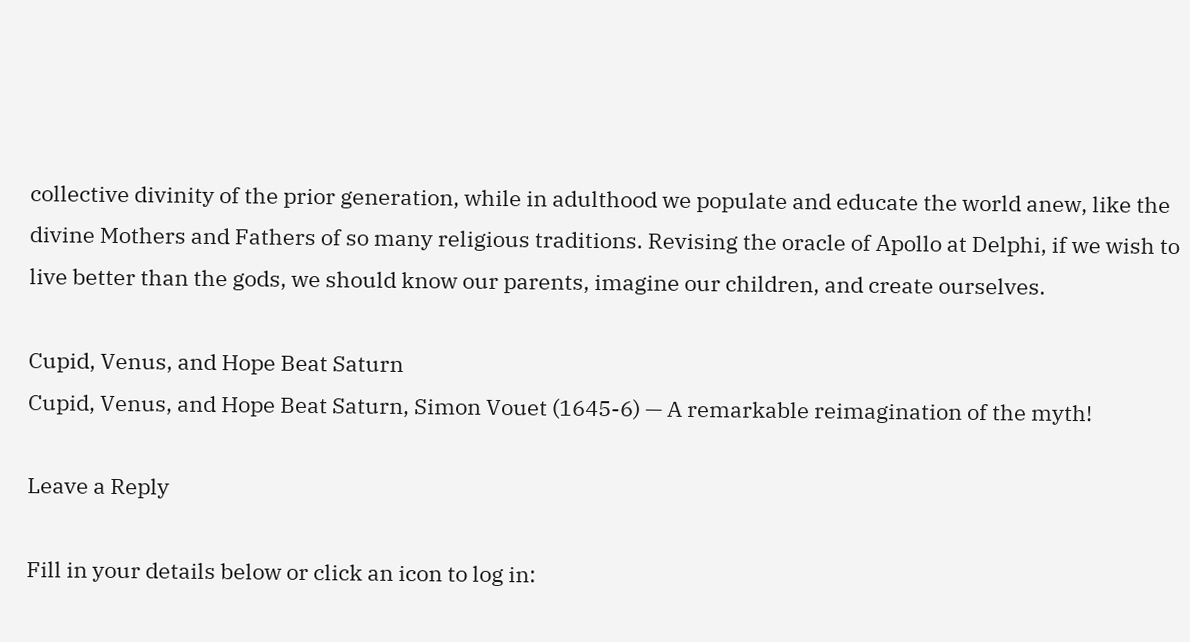collective divinity of the prior generation, while in adulthood we populate and educate the world anew, like the divine Mothers and Fathers of so many religious traditions. Revising the oracle of Apollo at Delphi, if we wish to live better than the gods, we should know our parents, imagine our children, and create ourselves.

Cupid, Venus, and Hope Beat Saturn
Cupid, Venus, and Hope Beat Saturn, Simon Vouet (1645-6) — A remarkable reimagination of the myth!

Leave a Reply

Fill in your details below or click an icon to log in: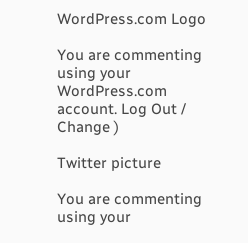WordPress.com Logo

You are commenting using your WordPress.com account. Log Out /  Change )

Twitter picture

You are commenting using your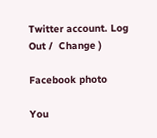Twitter account. Log Out /  Change )

Facebook photo

You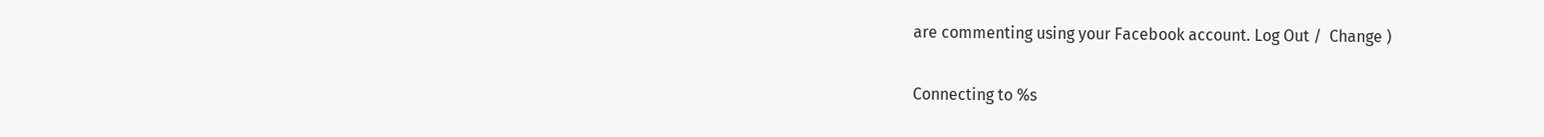are commenting using your Facebook account. Log Out /  Change )

Connecting to %s